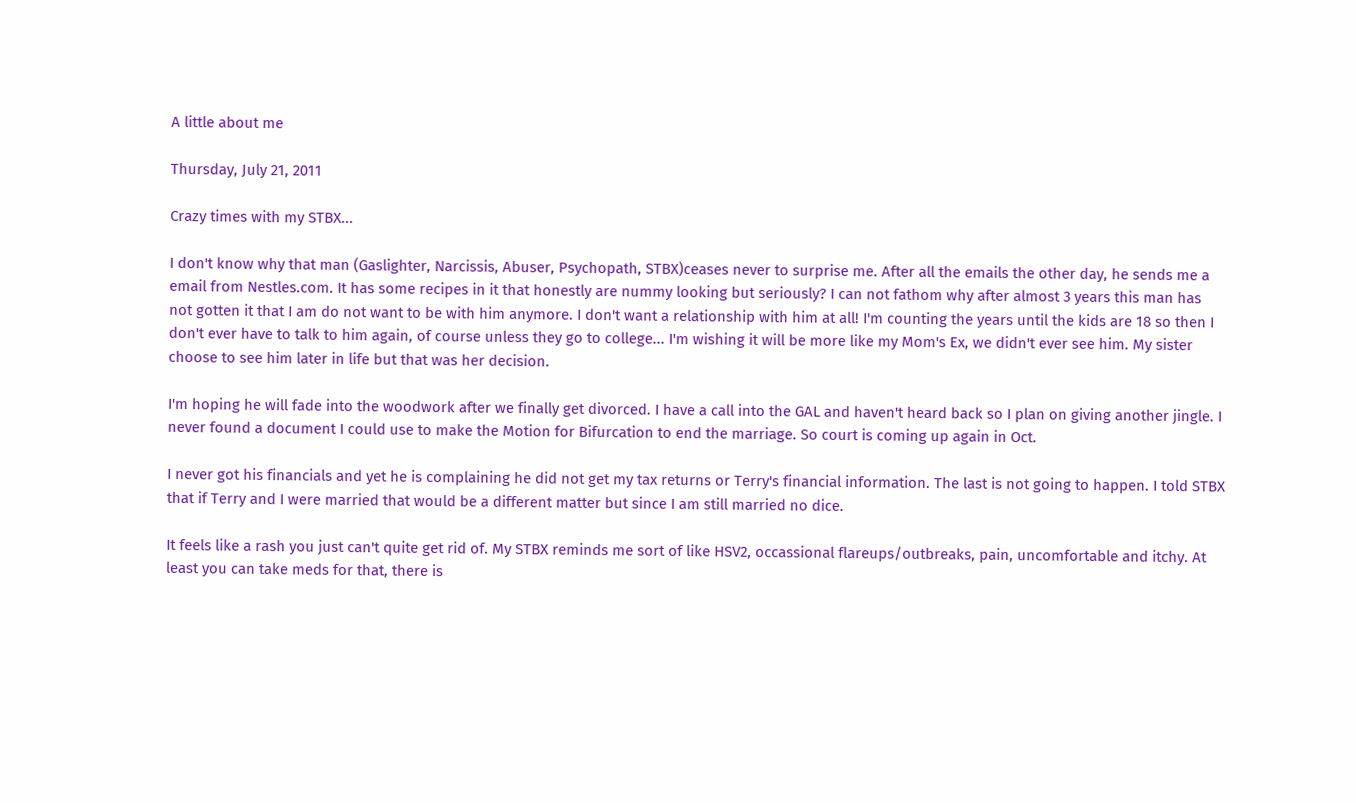A little about me

Thursday, July 21, 2011

Crazy times with my STBX...

I don't know why that man (Gaslighter, Narcissis, Abuser, Psychopath, STBX)ceases never to surprise me. After all the emails the other day, he sends me a email from Nestles.com. It has some recipes in it that honestly are nummy looking but seriously? I can not fathom why after almost 3 years this man has not gotten it that I am do not want to be with him anymore. I don't want a relationship with him at all! I'm counting the years until the kids are 18 so then I don't ever have to talk to him again, of course unless they go to college... I'm wishing it will be more like my Mom's Ex, we didn't ever see him. My sister choose to see him later in life but that was her decision.

I'm hoping he will fade into the woodwork after we finally get divorced. I have a call into the GAL and haven't heard back so I plan on giving another jingle. I never found a document I could use to make the Motion for Bifurcation to end the marriage. So court is coming up again in Oct.

I never got his financials and yet he is complaining he did not get my tax returns or Terry's financial information. The last is not going to happen. I told STBX that if Terry and I were married that would be a different matter but since I am still married no dice.

It feels like a rash you just can't quite get rid of. My STBX reminds me sort of like HSV2, occassional flareups/outbreaks, pain, uncomfortable and itchy. At least you can take meds for that, there is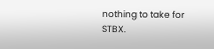nothing to take for STBX.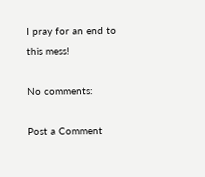I pray for an end to this mess!

No comments:

Post a Comment